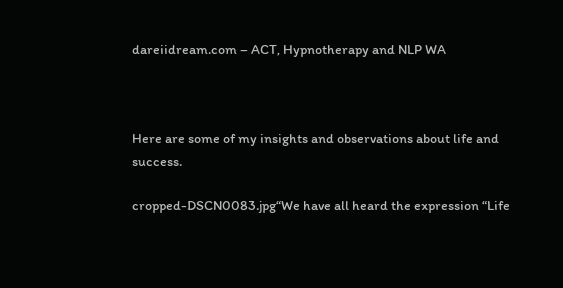dareiidream.com – ACT, Hypnotherapy and NLP WA



Here are some of my insights and observations about life and success.

cropped-DSCN0083.jpg“We have all heard the expression “Life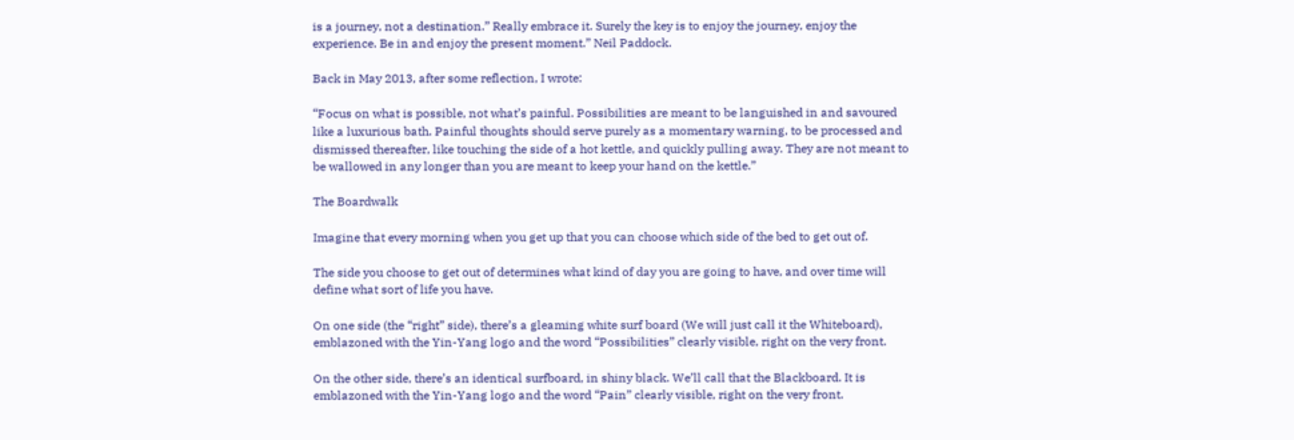is a journey, not a destination.” Really embrace it. Surely the key is to enjoy the journey, enjoy the experience. Be in and enjoy the present moment.” Neil Paddock.

Back in May 2013, after some reflection, I wrote:

“Focus on what is possible, not what’s painful. Possibilities are meant to be languished in and savoured like a luxurious bath. Painful thoughts should serve purely as a momentary warning, to be processed and dismissed thereafter, like touching the side of a hot kettle, and quickly pulling away. They are not meant to be wallowed in any longer than you are meant to keep your hand on the kettle.”

The Boardwalk

Imagine that every morning when you get up that you can choose which side of the bed to get out of.

The side you choose to get out of determines what kind of day you are going to have, and over time will define what sort of life you have.

On one side (the “right” side), there’s a gleaming white surf board (We will just call it the Whiteboard), emblazoned with the Yin-Yang logo and the word “Possibilities” clearly visible, right on the very front.

On the other side, there’s an identical surfboard, in shiny black. We’ll call that the Blackboard. It is emblazoned with the Yin-Yang logo and the word “Pain” clearly visible, right on the very front.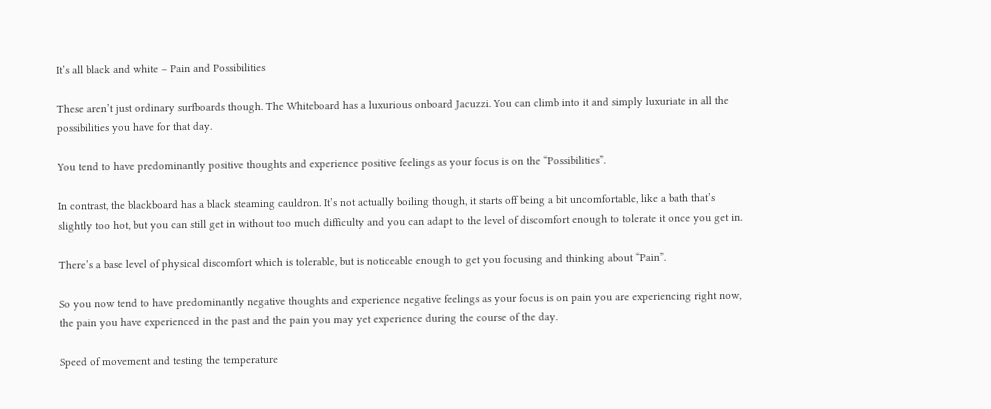It’s all black and white – Pain and Possibilities

These aren’t just ordinary surfboards though. The Whiteboard has a luxurious onboard Jacuzzi. You can climb into it and simply luxuriate in all the possibilities you have for that day.

You tend to have predominantly positive thoughts and experience positive feelings as your focus is on the “Possibilities”.

In contrast, the blackboard has a black steaming cauldron. It’s not actually boiling though, it starts off being a bit uncomfortable, like a bath that’s slightly too hot, but you can still get in without too much difficulty and you can adapt to the level of discomfort enough to tolerate it once you get in.

There’s a base level of physical discomfort which is tolerable, but is noticeable enough to get you focusing and thinking about “Pain”.

So you now tend to have predominantly negative thoughts and experience negative feelings as your focus is on pain you are experiencing right now, the pain you have experienced in the past and the pain you may yet experience during the course of the day.

Speed of movement and testing the temperature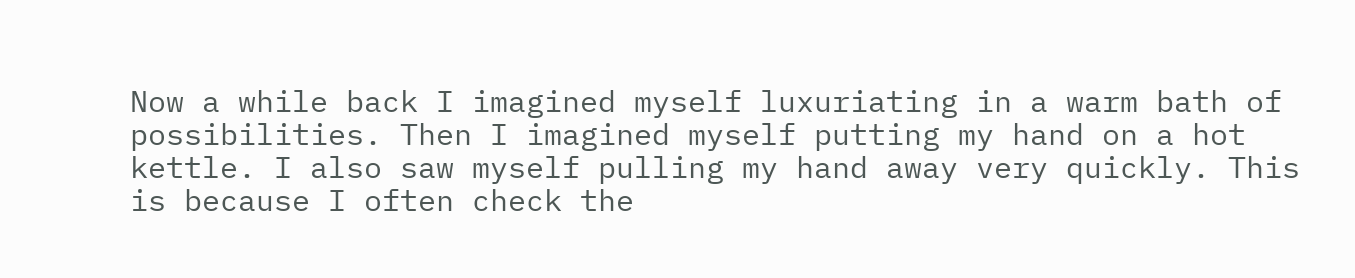Now a while back I imagined myself luxuriating in a warm bath of possibilities. Then I imagined myself putting my hand on a hot kettle. I also saw myself pulling my hand away very quickly. This is because I often check the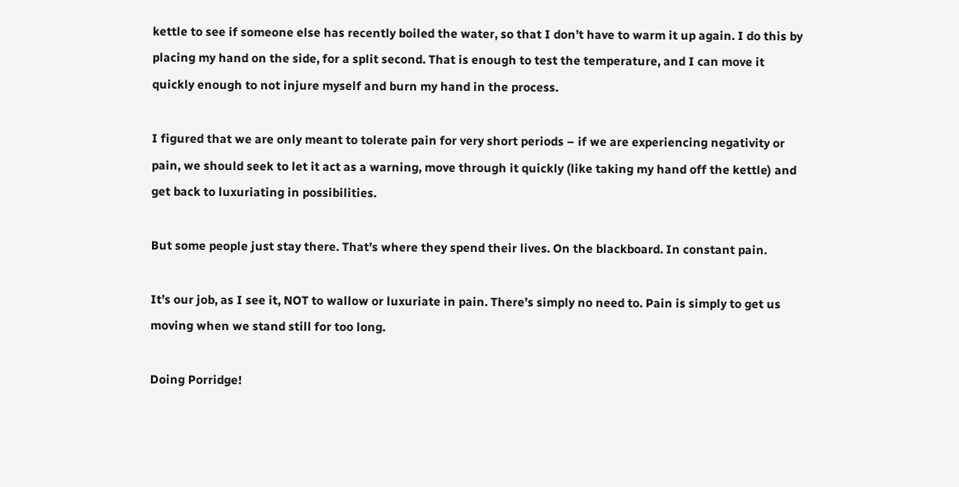kettle to see if someone else has recently boiled the water, so that I don’t have to warm it up again. I do this by placing my hand on the side, for a split second. That is enough to test the temperature, and I can move it quickly enough to not injure myself and burn my hand in the process.

I figured that we are only meant to tolerate pain for very short periods – if we are experiencing negativity or pain, we should seek to let it act as a warning, move through it quickly (like taking my hand off the kettle) and get back to luxuriating in possibilities.

But some people just stay there. That’s where they spend their lives. On the blackboard. In constant pain.

It’s our job, as I see it, NOT to wallow or luxuriate in pain. There’s simply no need to. Pain is simply to get us moving when we stand still for too long.

Doing Porridge!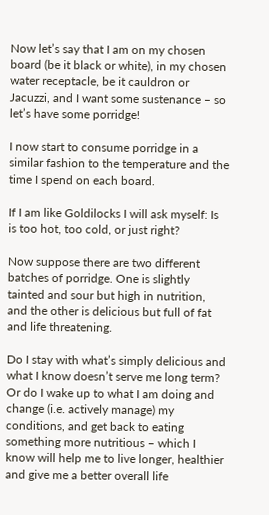Now let’s say that I am on my chosen board (be it black or white), in my chosen water receptacle, be it cauldron or Jacuzzi, and I want some sustenance – so let’s have some porridge!

I now start to consume porridge in a similar fashion to the temperature and the time I spend on each board.

If I am like Goldilocks I will ask myself: Is is too hot, too cold, or just right?

Now suppose there are two different batches of porridge. One is slightly tainted and sour but high in nutrition, and the other is delicious but full of fat and life threatening.

Do I stay with what’s simply delicious and what I know doesn’t serve me long term? Or do I wake up to what I am doing and change (i.e. actively manage) my conditions, and get back to eating something more nutritious – which I know will help me to live longer, healthier and give me a better overall life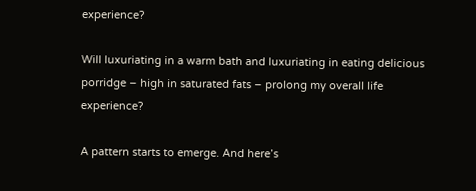experience?

Will luxuriating in a warm bath and luxuriating in eating delicious porridge – high in saturated fats – prolong my overall life experience?

A pattern starts to emerge. And here’s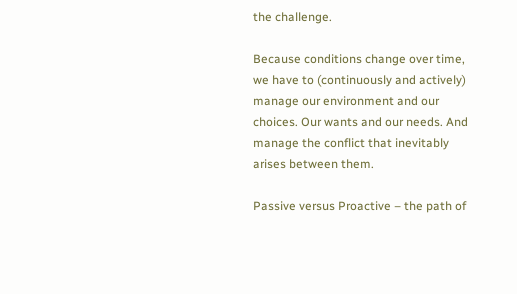the challenge.

Because conditions change over time, we have to (continuously and actively) manage our environment and our choices. Our wants and our needs. And manage the conflict that inevitably arises between them.

Passive versus Proactive – the path of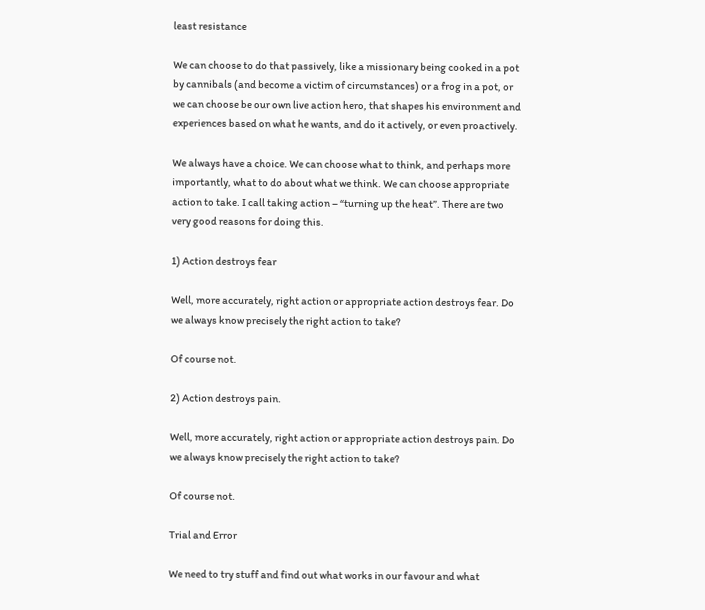least resistance

We can choose to do that passively, like a missionary being cooked in a pot by cannibals (and become a victim of circumstances) or a frog in a pot, or we can choose be our own live action hero, that shapes his environment and experiences based on what he wants, and do it actively, or even proactively.

We always have a choice. We can choose what to think, and perhaps more importantly, what to do about what we think. We can choose appropriate action to take. I call taking action – “turning up the heat”. There are two very good reasons for doing this.

1) Action destroys fear

Well, more accurately, right action or appropriate action destroys fear. Do we always know precisely the right action to take?

Of course not.

2) Action destroys pain.

Well, more accurately, right action or appropriate action destroys pain. Do we always know precisely the right action to take?

Of course not.

Trial and Error

We need to try stuff and find out what works in our favour and what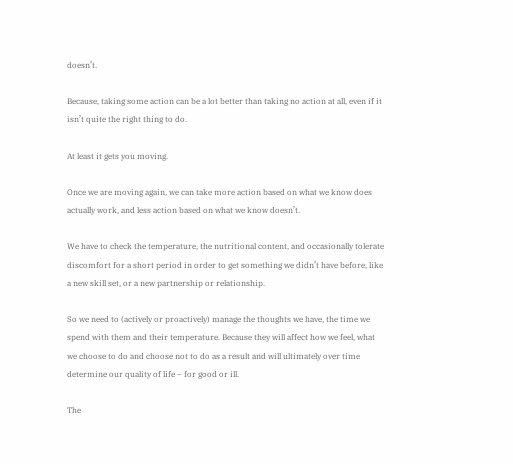doesn’t.

Because, taking some action can be a lot better than taking no action at all, even if it isn’t quite the right thing to do.

At least it gets you moving.

Once we are moving again, we can take more action based on what we know does actually work, and less action based on what we know doesn’t.

We have to check the temperature, the nutritional content, and occasionally tolerate discomfort for a short period in order to get something we didn’t have before, like a new skill set, or a new partnership or relationship.

So we need to (actively or proactively) manage the thoughts we have, the time we spend with them and their temperature. Because they will affect how we feel, what we choose to do and choose not to do as a result and will ultimately over time determine our quality of life – for good or ill.

The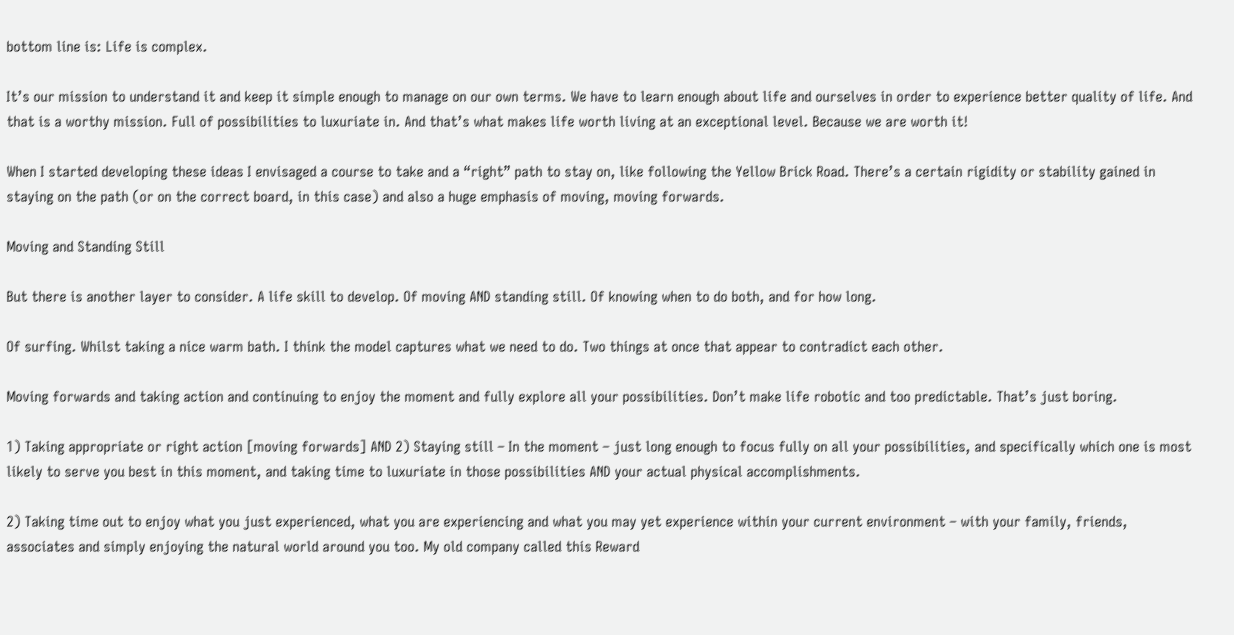bottom line is: Life is complex.

It’s our mission to understand it and keep it simple enough to manage on our own terms. We have to learn enough about life and ourselves in order to experience better quality of life. And that is a worthy mission. Full of possibilities to luxuriate in. And that’s what makes life worth living at an exceptional level. Because we are worth it!

When I started developing these ideas I envisaged a course to take and a “right” path to stay on, like following the Yellow Brick Road. There’s a certain rigidity or stability gained in staying on the path (or on the correct board, in this case) and also a huge emphasis of moving, moving forwards.

Moving and Standing Still

But there is another layer to consider. A life skill to develop. Of moving AND standing still. Of knowing when to do both, and for how long.

Of surfing. Whilst taking a nice warm bath. I think the model captures what we need to do. Two things at once that appear to contradict each other.

Moving forwards and taking action and continuing to enjoy the moment and fully explore all your possibilities. Don’t make life robotic and too predictable. That’s just boring.

1) Taking appropriate or right action [moving forwards] AND 2) Staying still – In the moment – just long enough to focus fully on all your possibilities, and specifically which one is most likely to serve you best in this moment, and taking time to luxuriate in those possibilities AND your actual physical accomplishments.

2) Taking time out to enjoy what you just experienced, what you are experiencing and what you may yet experience within your current environment – with your family, friends, associates and simply enjoying the natural world around you too. My old company called this Reward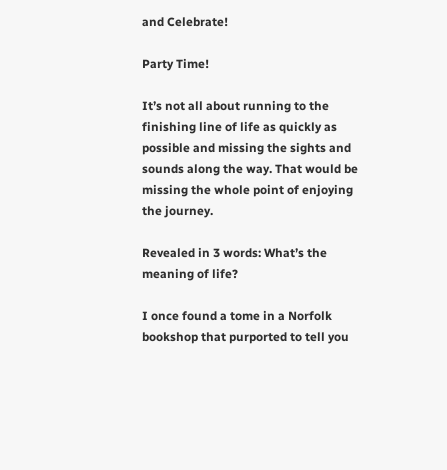and Celebrate!

Party Time!

It’s not all about running to the finishing line of life as quickly as possible and missing the sights and sounds along the way. That would be missing the whole point of enjoying the journey.

Revealed in 3 words: What’s the meaning of life?

I once found a tome in a Norfolk bookshop that purported to tell you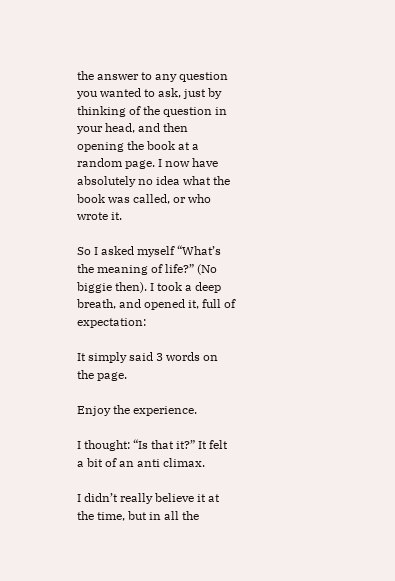the answer to any question you wanted to ask, just by thinking of the question in your head, and then opening the book at a random page. I now have absolutely no idea what the book was called, or who wrote it.

So I asked myself “What’s the meaning of life?” (No biggie then). I took a deep breath, and opened it, full of expectation:

It simply said 3 words on the page.

Enjoy the experience.

I thought: “Is that it?” It felt a bit of an anti climax.

I didn’t really believe it at the time, but in all the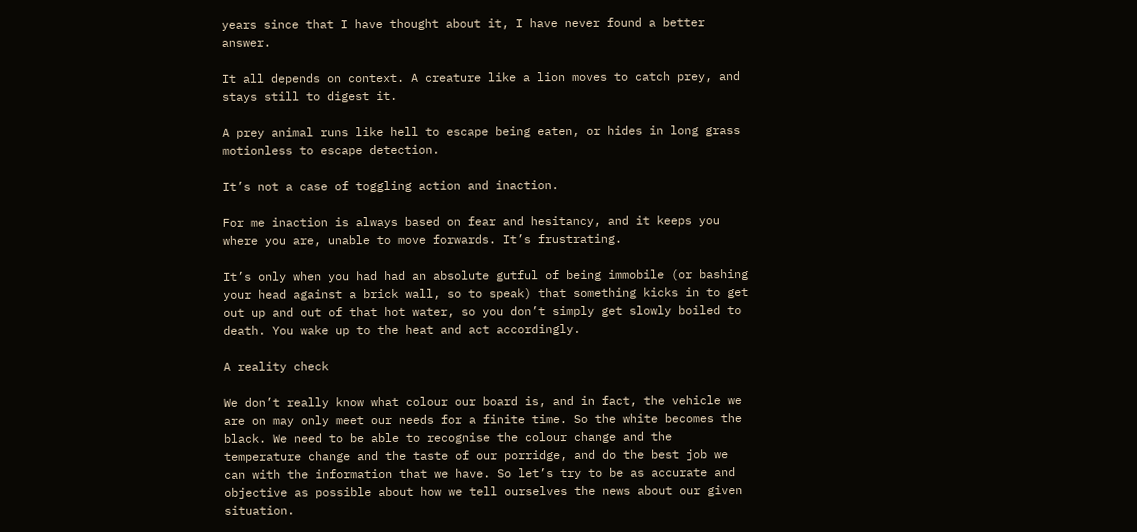years since that I have thought about it, I have never found a better answer.

It all depends on context. A creature like a lion moves to catch prey, and stays still to digest it.

A prey animal runs like hell to escape being eaten, or hides in long grass motionless to escape detection.

It’s not a case of toggling action and inaction.

For me inaction is always based on fear and hesitancy, and it keeps you where you are, unable to move forwards. It’s frustrating.

It’s only when you had had an absolute gutful of being immobile (or bashing your head against a brick wall, so to speak) that something kicks in to get out up and out of that hot water, so you don’t simply get slowly boiled to death. You wake up to the heat and act accordingly.

A reality check

We don’t really know what colour our board is, and in fact, the vehicle we are on may only meet our needs for a finite time. So the white becomes the black. We need to be able to recognise the colour change and the temperature change and the taste of our porridge, and do the best job we can with the information that we have. So let’s try to be as accurate and objective as possible about how we tell ourselves the news about our given situation.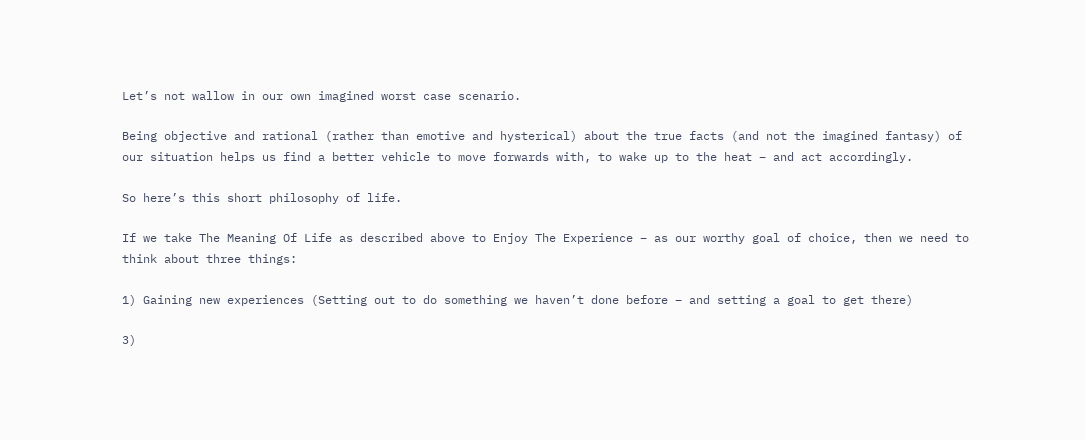Let’s not wallow in our own imagined worst case scenario.

Being objective and rational (rather than emotive and hysterical) about the true facts (and not the imagined fantasy) of our situation helps us find a better vehicle to move forwards with, to wake up to the heat – and act accordingly.

So here’s this short philosophy of life.

If we take The Meaning Of Life as described above to Enjoy The Experience – as our worthy goal of choice, then we need to think about three things:

1) Gaining new experiences (Setting out to do something we haven’t done before – and setting a goal to get there)

3)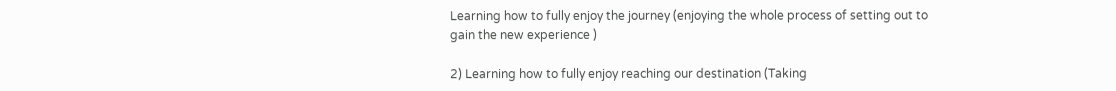Learning how to fully enjoy the journey (enjoying the whole process of setting out to gain the new experience )

2) Learning how to fully enjoy reaching our destination (Taking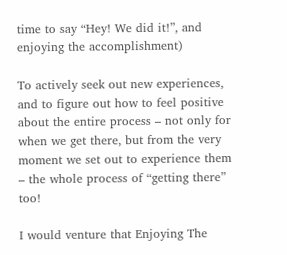time to say “Hey! We did it!”, and enjoying the accomplishment)

To actively seek out new experiences, and to figure out how to feel positive about the entire process – not only for when we get there, but from the very moment we set out to experience them – the whole process of “getting there” too!

I would venture that Enjoying The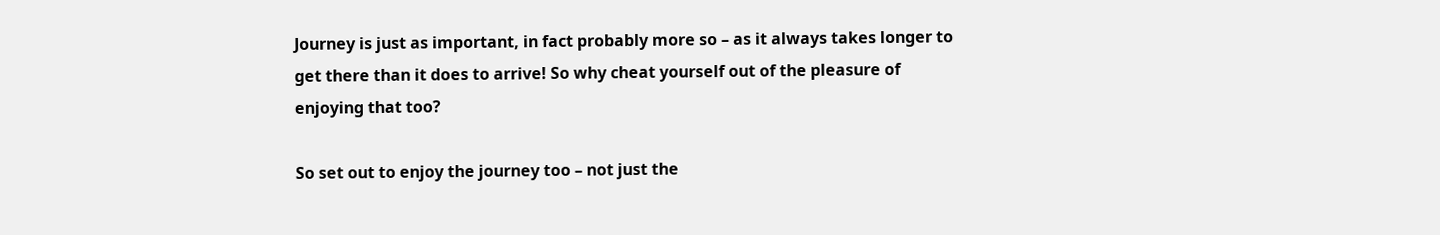Journey is just as important, in fact probably more so – as it always takes longer to get there than it does to arrive! So why cheat yourself out of the pleasure of enjoying that too?

So set out to enjoy the journey too – not just the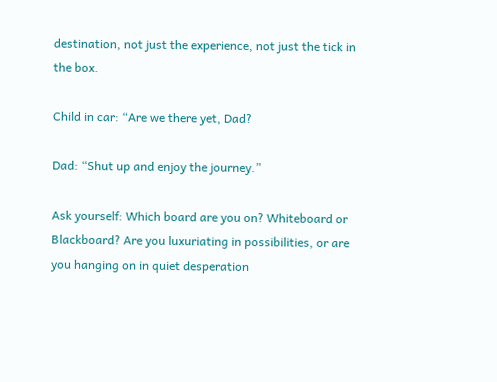destination, not just the experience, not just the tick in the box.

Child in car: “Are we there yet, Dad?

Dad: “Shut up and enjoy the journey.”

Ask yourself: Which board are you on? Whiteboard or Blackboard? Are you luxuriating in possibilities, or are you hanging on in quiet desperation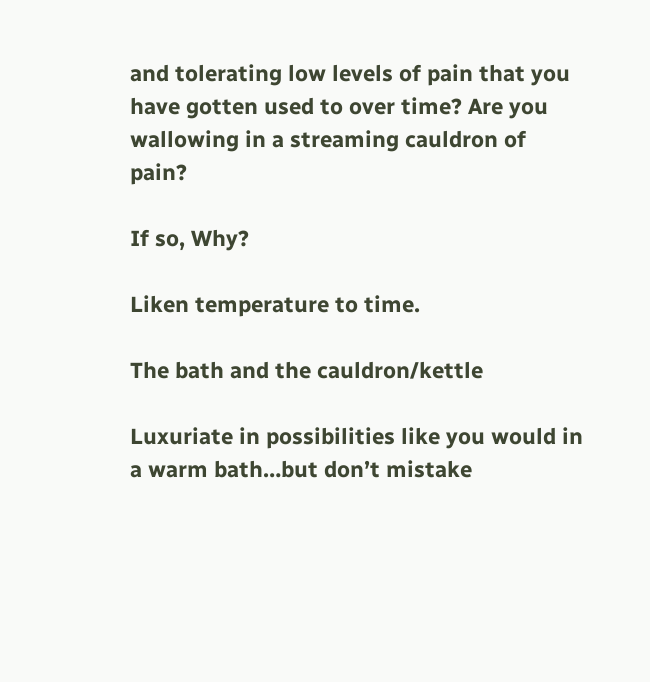and tolerating low levels of pain that you have gotten used to over time? Are you wallowing in a streaming cauldron of pain?

If so, Why?

Liken temperature to time.

The bath and the cauldron/kettle

Luxuriate in possibilities like you would in a warm bath…but don’t mistake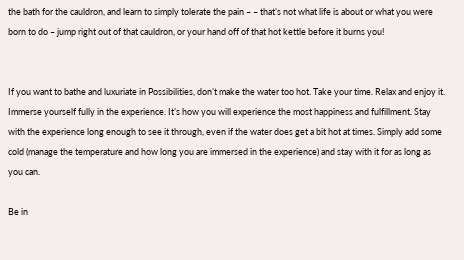the bath for the cauldron, and learn to simply tolerate the pain – – that’s not what life is about or what you were born to do – jump right out of that cauldron, or your hand off of that hot kettle before it burns you!


If you want to bathe and luxuriate in Possibilities, don’t make the water too hot. Take your time. Relax and enjoy it. Immerse yourself fully in the experience. It’s how you will experience the most happiness and fulfillment. Stay with the experience long enough to see it through, even if the water does get a bit hot at times. Simply add some cold (manage the temperature and how long you are immersed in the experience) and stay with it for as long as you can.

Be in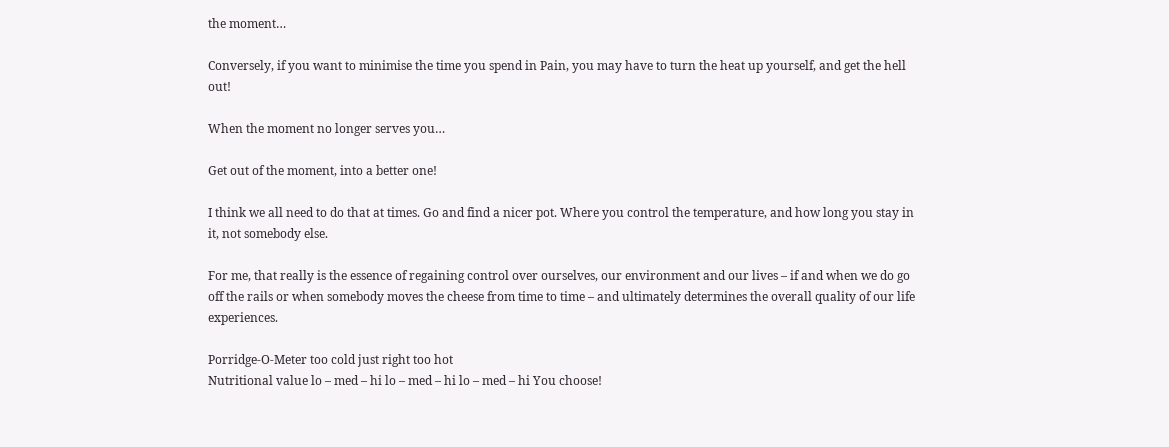the moment…

Conversely, if you want to minimise the time you spend in Pain, you may have to turn the heat up yourself, and get the hell out!

When the moment no longer serves you…

Get out of the moment, into a better one!

I think we all need to do that at times. Go and find a nicer pot. Where you control the temperature, and how long you stay in it, not somebody else.

For me, that really is the essence of regaining control over ourselves, our environment and our lives – if and when we do go off the rails or when somebody moves the cheese from time to time – and ultimately determines the overall quality of our life experiences.

Porridge-O-Meter too cold just right too hot
Nutritional value lo – med – hi lo – med – hi lo – med – hi You choose!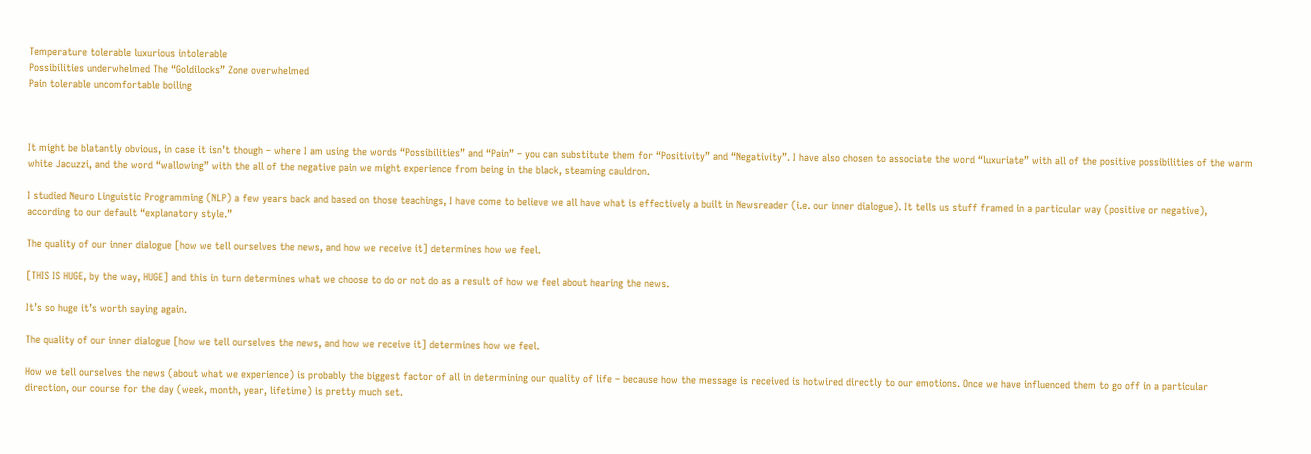Temperature tolerable luxurious intolerable
Possibilities underwhelmed The “Goldilocks” Zone overwhelmed
Pain tolerable uncomfortable boiling



It might be blatantly obvious, in case it isn’t though – where I am using the words “Possibilities” and “Pain” – you can substitute them for “Positivity” and “Negativity”. I have also chosen to associate the word “luxuriate” with all of the positive possibilities of the warm white Jacuzzi, and the word “wallowing” with the all of the negative pain we might experience from being in the black, steaming cauldron.

I studied Neuro Linguistic Programming (NLP) a few years back and based on those teachings, I have come to believe we all have what is effectively a built in Newsreader (i.e. our inner dialogue). It tells us stuff framed in a particular way (positive or negative), according to our default “explanatory style.”

The quality of our inner dialogue [how we tell ourselves the news, and how we receive it] determines how we feel.

[THIS IS HUGE, by the way, HUGE] and this in turn determines what we choose to do or not do as a result of how we feel about hearing the news.

It’s so huge it’s worth saying again.

The quality of our inner dialogue [how we tell ourselves the news, and how we receive it] determines how we feel.

How we tell ourselves the news (about what we experience) is probably the biggest factor of all in determining our quality of life – because how the message is received is hotwired directly to our emotions. Once we have influenced them to go off in a particular direction, our course for the day (week, month, year, lifetime) is pretty much set.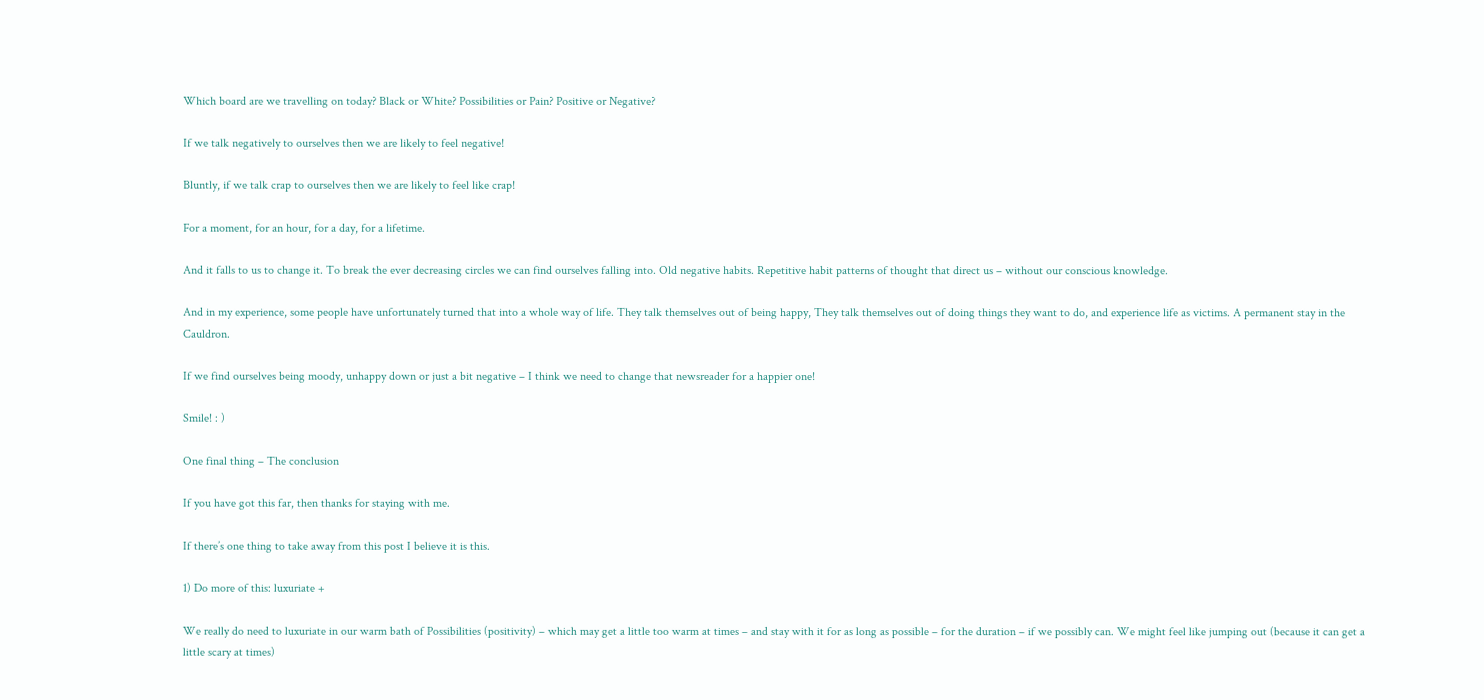Which board are we travelling on today? Black or White? Possibilities or Pain? Positive or Negative?

If we talk negatively to ourselves then we are likely to feel negative!

Bluntly, if we talk crap to ourselves then we are likely to feel like crap!

For a moment, for an hour, for a day, for a lifetime.

And it falls to us to change it. To break the ever decreasing circles we can find ourselves falling into. Old negative habits. Repetitive habit patterns of thought that direct us – without our conscious knowledge.

And in my experience, some people have unfortunately turned that into a whole way of life. They talk themselves out of being happy, They talk themselves out of doing things they want to do, and experience life as victims. A permanent stay in the Cauldron.

If we find ourselves being moody, unhappy down or just a bit negative – I think we need to change that newsreader for a happier one!

Smile! : )

One final thing – The conclusion

If you have got this far, then thanks for staying with me.

If there’s one thing to take away from this post I believe it is this.

1) Do more of this: luxuriate +

We really do need to luxuriate in our warm bath of Possibilities (positivity) – which may get a little too warm at times – and stay with it for as long as possible – for the duration – if we possibly can. We might feel like jumping out (because it can get a little scary at times)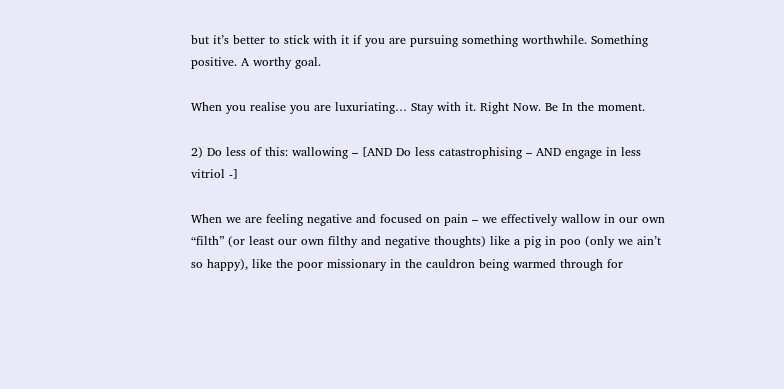but it’s better to stick with it if you are pursuing something worthwhile. Something positive. A worthy goal.

When you realise you are luxuriating… Stay with it. Right Now. Be In the moment.

2) Do less of this: wallowing – [AND Do less catastrophising – AND engage in less vitriol -]

When we are feeling negative and focused on pain – we effectively wallow in our own “filth” (or least our own filthy and negative thoughts) like a pig in poo (only we ain’t so happy), like the poor missionary in the cauldron being warmed through for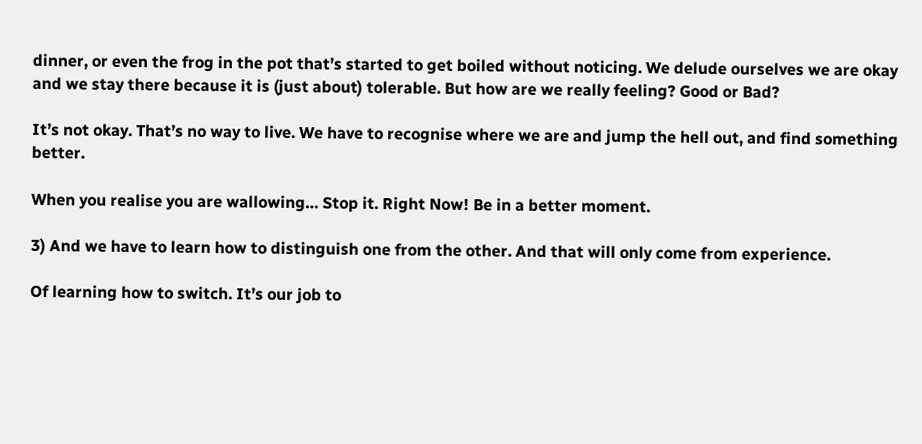dinner, or even the frog in the pot that’s started to get boiled without noticing. We delude ourselves we are okay and we stay there because it is (just about) tolerable. But how are we really feeling? Good or Bad?

It’s not okay. That’s no way to live. We have to recognise where we are and jump the hell out, and find something better.

When you realise you are wallowing… Stop it. Right Now! Be in a better moment.

3) And we have to learn how to distinguish one from the other. And that will only come from experience.

Of learning how to switch. It’s our job to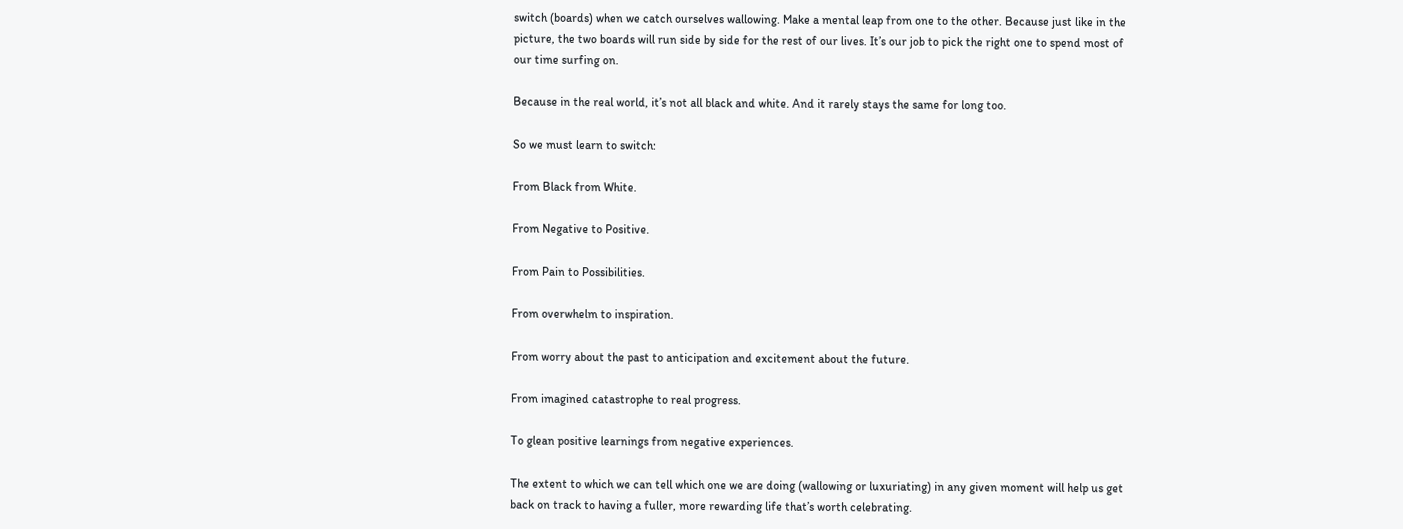switch (boards) when we catch ourselves wallowing. Make a mental leap from one to the other. Because just like in the picture, the two boards will run side by side for the rest of our lives. It’s our job to pick the right one to spend most of our time surfing on.

Because in the real world, it’s not all black and white. And it rarely stays the same for long too.

So we must learn to switch:

From Black from White.

From Negative to Positive.

From Pain to Possibilities.

From overwhelm to inspiration.

From worry about the past to anticipation and excitement about the future.

From imagined catastrophe to real progress.

To glean positive learnings from negative experiences.

The extent to which we can tell which one we are doing (wallowing or luxuriating) in any given moment will help us get back on track to having a fuller, more rewarding life that’s worth celebrating.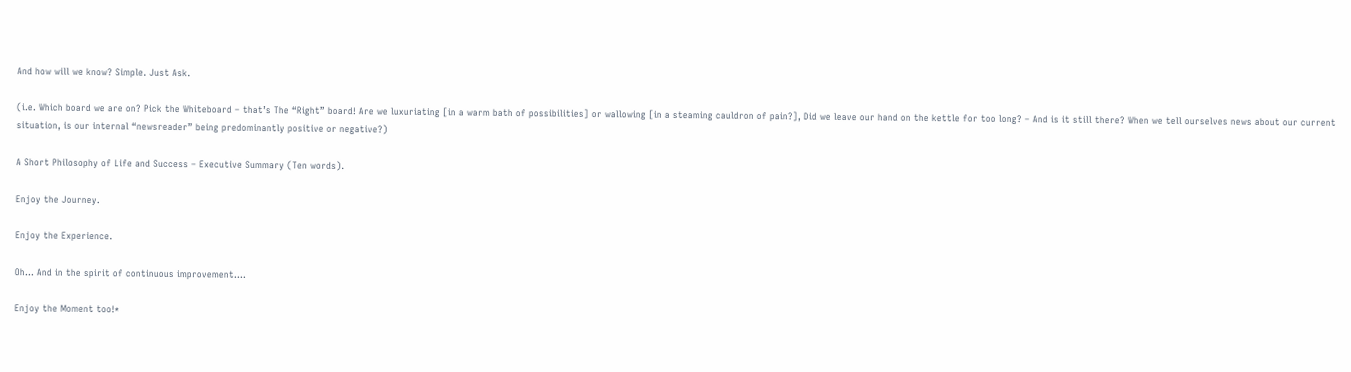And how will we know? Simple. Just Ask.

(i.e. Which board we are on? Pick the Whiteboard – that’s The “Right” board! Are we luxuriating [in a warm bath of possibilities] or wallowing [in a steaming cauldron of pain?], Did we leave our hand on the kettle for too long? – And is it still there? When we tell ourselves news about our current situation, is our internal “newsreader” being predominantly positive or negative?)

A Short Philosophy of Life and Success – Executive Summary (Ten words).

Enjoy the Journey.

Enjoy the Experience.

Oh… And in the spirit of continuous improvement….

Enjoy the Moment too!*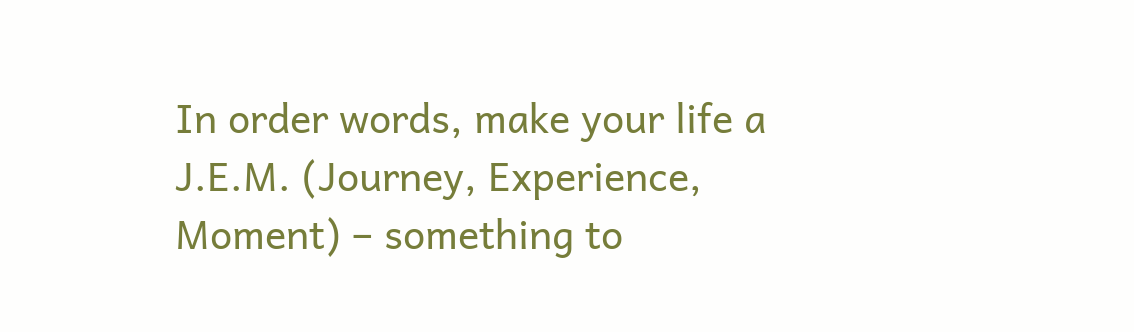In order words, make your life a J.E.M. (Journey, Experience, Moment) – something to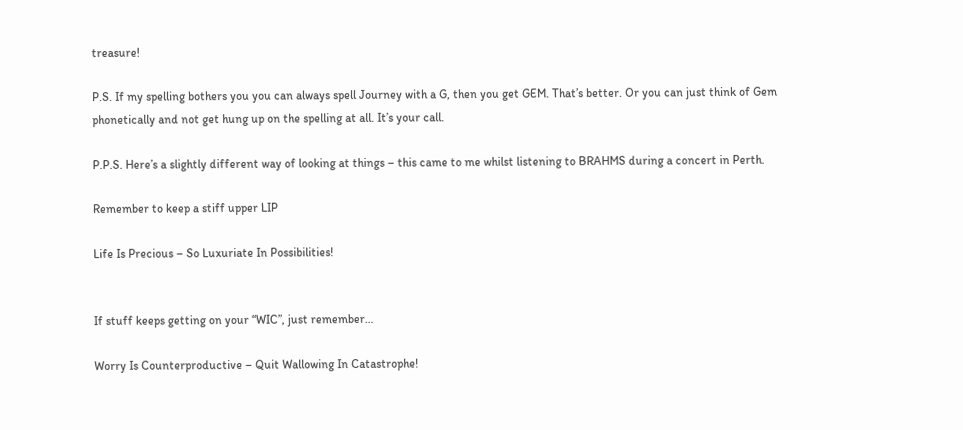treasure!

P.S. If my spelling bothers you you can always spell Journey with a G, then you get GEM. That’s better. Or you can just think of Gem phonetically and not get hung up on the spelling at all. It’s your call.

P.P.S. Here’s a slightly different way of looking at things – this came to me whilst listening to BRAHMS during a concert in Perth.

Remember to keep a stiff upper LIP

Life Is Precious – So Luxuriate In Possibilities!


If stuff keeps getting on your “WIC”, just remember…

Worry Is Counterproductive – Quit Wallowing In Catastrophe!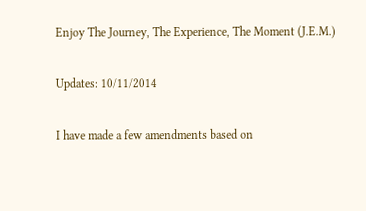Enjoy The Journey, The Experience, The Moment (J.E.M.)

Updates: 10/11/2014

I have made a few amendments based on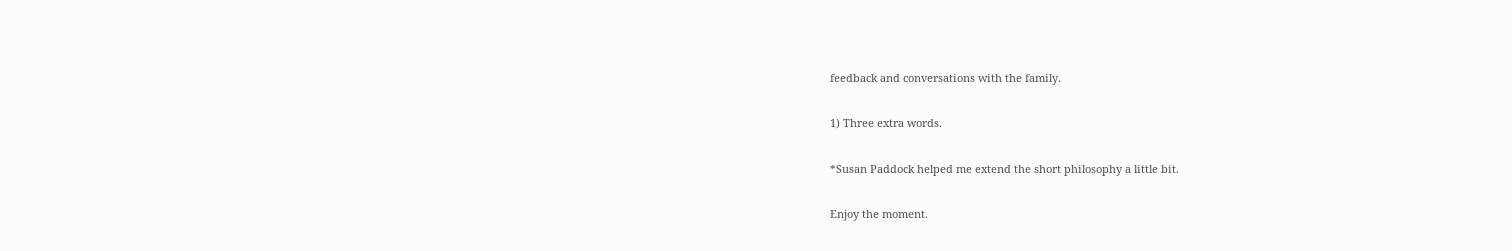feedback and conversations with the family.

1) Three extra words.

*Susan Paddock helped me extend the short philosophy a little bit.

Enjoy the moment.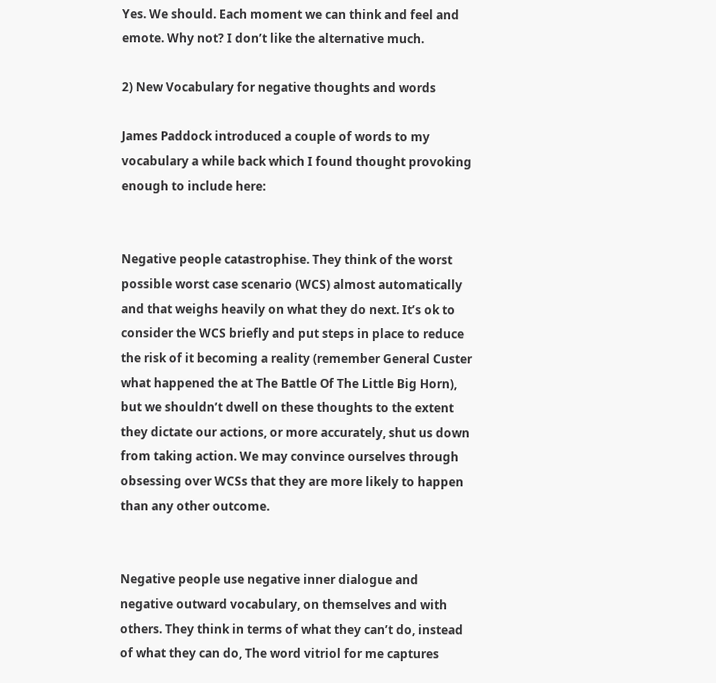Yes. We should. Each moment we can think and feel and emote. Why not? I don’t like the alternative much.

2) New Vocabulary for negative thoughts and words

James Paddock introduced a couple of words to my vocabulary a while back which I found thought provoking enough to include here:


Negative people catastrophise. They think of the worst possible worst case scenario (WCS) almost automatically and that weighs heavily on what they do next. It’s ok to consider the WCS briefly and put steps in place to reduce the risk of it becoming a reality (remember General Custer what happened the at The Battle Of The Little Big Horn), but we shouldn’t dwell on these thoughts to the extent they dictate our actions, or more accurately, shut us down from taking action. We may convince ourselves through obsessing over WCSs that they are more likely to happen than any other outcome.


Negative people use negative inner dialogue and negative outward vocabulary, on themselves and with others. They think in terms of what they can’t do, instead of what they can do, The word vitriol for me captures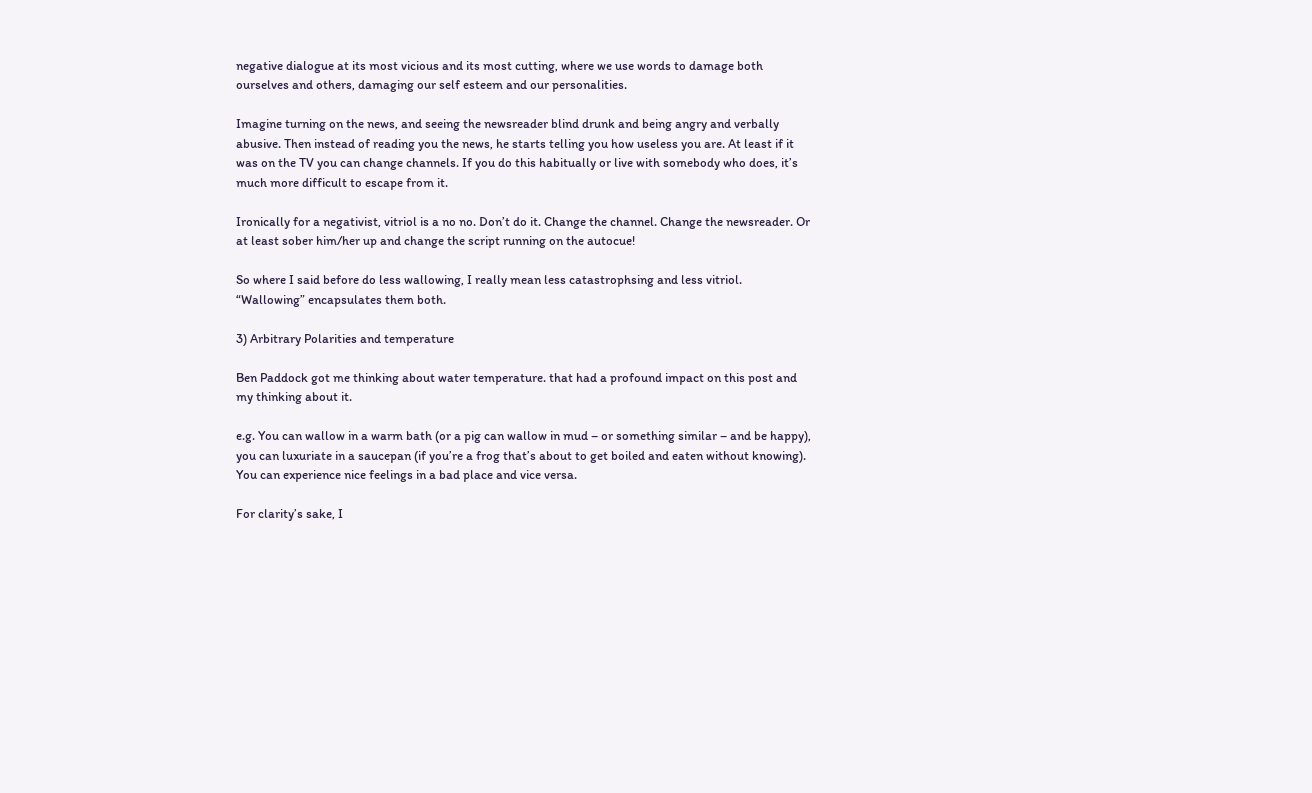negative dialogue at its most vicious and its most cutting, where we use words to damage both ourselves and others, damaging our self esteem and our personalities.

Imagine turning on the news, and seeing the newsreader blind drunk and being angry and verbally abusive. Then instead of reading you the news, he starts telling you how useless you are. At least if it was on the TV you can change channels. If you do this habitually or live with somebody who does, it’s much more difficult to escape from it.

Ironically for a negativist, vitriol is a no no. Don’t do it. Change the channel. Change the newsreader. Or at least sober him/her up and change the script running on the autocue!

So where I said before do less wallowing, I really mean less catastrophsing and less vitriol. “Wallowing” encapsulates them both.

3) Arbitrary Polarities and temperature

Ben Paddock got me thinking about water temperature. that had a profound impact on this post and my thinking about it.

e.g. You can wallow in a warm bath (or a pig can wallow in mud – or something similar – and be happy), you can luxuriate in a saucepan (if you’re a frog that’s about to get boiled and eaten without knowing). You can experience nice feelings in a bad place and vice versa.

For clarity’s sake, I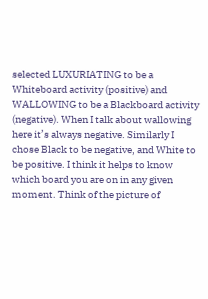selected LUXURIATING to be a Whiteboard activity (positive) and WALLOWING to be a Blackboard activity (negative). When I talk about wallowing here it’s always negative. Similarly I chose Black to be negative, and White to be positive. I think it helps to know which board you are on in any given moment. Think of the picture of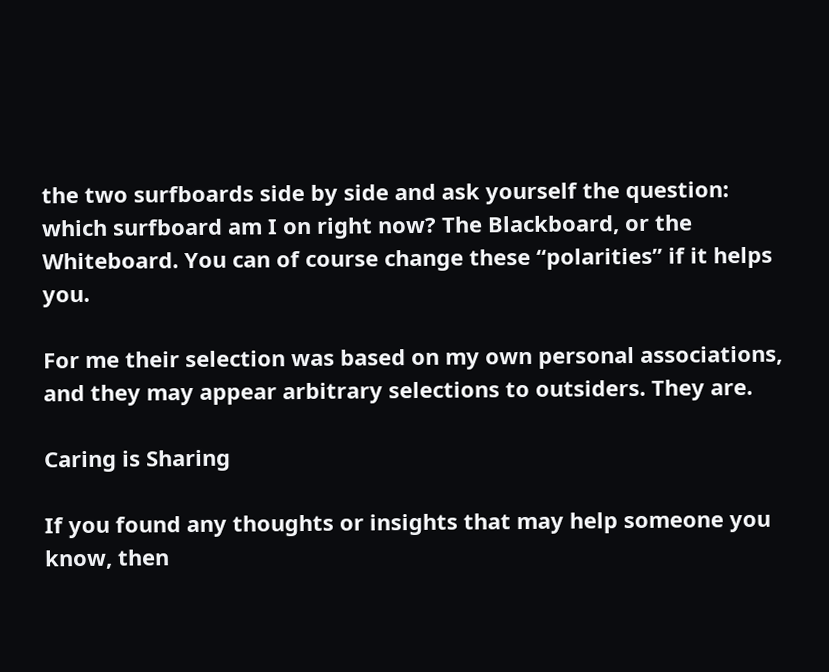the two surfboards side by side and ask yourself the question: which surfboard am I on right now? The Blackboard, or the Whiteboard. You can of course change these “polarities” if it helps you.

For me their selection was based on my own personal associations, and they may appear arbitrary selections to outsiders. They are.

Caring is Sharing

If you found any thoughts or insights that may help someone you know, then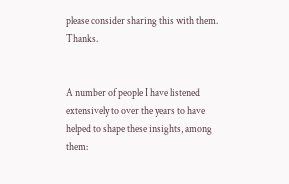please consider sharing this with them. Thanks.


A number of people I have listened extensively to over the years to have helped to shape these insights, among them: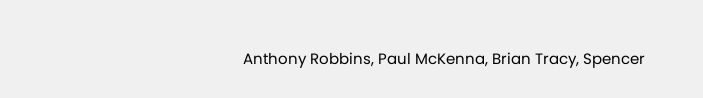Anthony Robbins, Paul McKenna, Brian Tracy, Spencer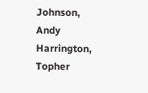Johnson, Andy Harrington, Topher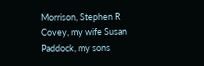Morrison, Stephen R Covey, my wife Susan Paddock, my sons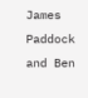James Paddock and Ben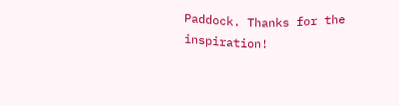Paddock. Thanks for the inspiration!